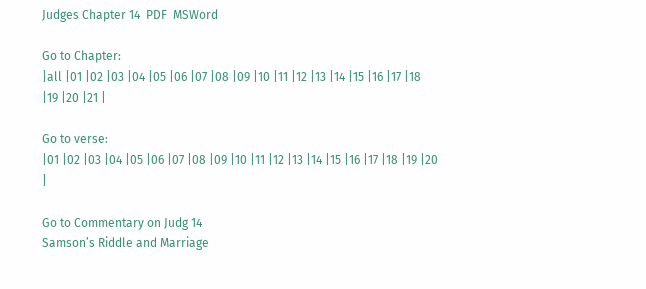Judges Chapter 14  PDF  MSWord

Go to Chapter:
|all |01 |02 |03 |04 |05 |06 |07 |08 |09 |10 |11 |12 |13 |14 |15 |16 |17 |18 |19 |20 |21 |

Go to verse:
|01 |02 |03 |04 |05 |06 |07 |08 |09 |10 |11 |12 |13 |14 |15 |16 |17 |18 |19 |20 |

Go to Commentary on Judg 14
Samson’s Riddle and Marriage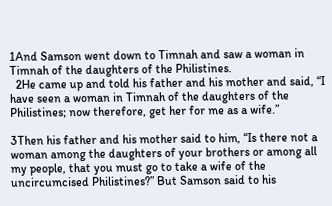1And Samson went down to Timnah and saw a woman in Timnah of the daughters of the Philistines.
  2He came up and told his father and his mother and said, “I have seen a woman in Timnah of the daughters of the Philistines; now therefore, get her for me as a wife.”

3Then his father and his mother said to him, “Is there not a woman among the daughters of your brothers or among all my people, that you must go to take a wife of the uncircumcised Philistines?” But Samson said to his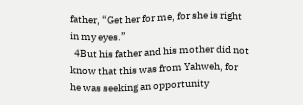father, “Get her for me, for she is right in my eyes.”
  4But his father and his mother did not know that this was from Yahweh, for he was seeking an opportunity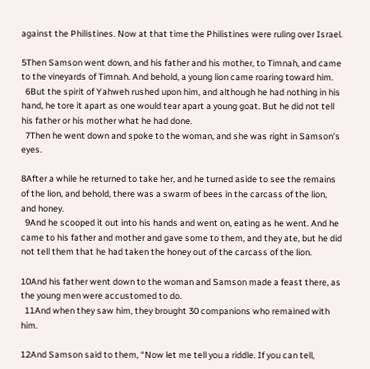against the Philistines. Now at that time the Philistines were ruling over Israel.

5Then Samson went down, and his father and his mother, to Timnah, and came to the vineyards of Timnah. And behold, a young lion came roaring toward him.
  6But the spirit of Yahweh rushed upon him, and although he had nothing in his hand, he tore it apart as one would tear apart a young goat. But he did not tell his father or his mother what he had done.
  7Then he went down and spoke to the woman, and she was right in Samson’s eyes.

8After a while he returned to take her, and he turned aside to see the remains of the lion, and behold, there was a swarm of bees in the carcass of the lion, and honey.
  9And he scooped it out into his hands and went on, eating as he went. And he came to his father and mother and gave some to them, and they ate, but he did not tell them that he had taken the honey out of the carcass of the lion.

10And his father went down to the woman and Samson made a feast there, as the young men were accustomed to do.
  11And when they saw him, they brought 30 companions who remained with him.

12And Samson said to them, “Now let me tell you a riddle. If you can tell,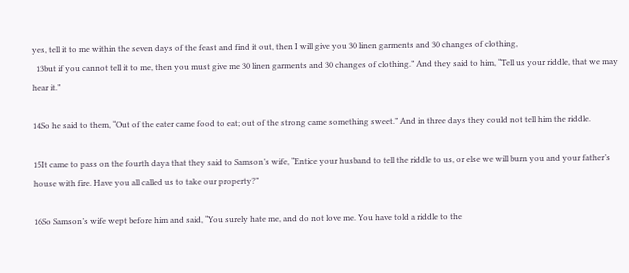yes, tell it to me within the seven days of the feast and find it out, then I will give you 30 linen garments and 30 changes of clothing,
  13but if you cannot tell it to me, then you must give me 30 linen garments and 30 changes of clothing.” And they said to him, “Tell us your riddle, that we may hear it.”

14So he said to them, “Out of the eater came food to eat; out of the strong came something sweet.” And in three days they could not tell him the riddle.

15It came to pass on the fourth daya that they said to Samson’s wife, “Entice your husband to tell the riddle to us, or else we will burn you and your father’s house with fire. Have you all called us to take our property?”

16So Samson’s wife wept before him and said, “You surely hate me, and do not love me. You have told a riddle to the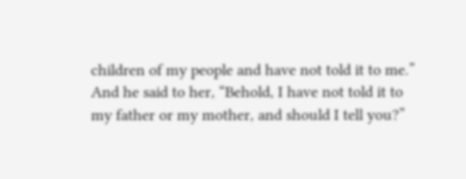children of my people and have not told it to me.” And he said to her, “Behold, I have not told it to my father or my mother, and should I tell you?”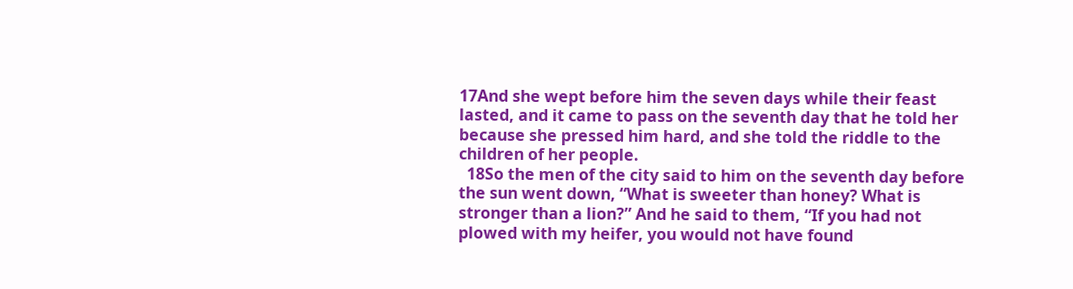17And she wept before him the seven days while their feast lasted, and it came to pass on the seventh day that he told her because she pressed him hard, and she told the riddle to the children of her people.
  18So the men of the city said to him on the seventh day before the sun went down, “What is sweeter than honey? What is stronger than a lion?” And he said to them, “If you had not plowed with my heifer, you would not have found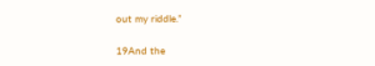out my riddle.”

19And the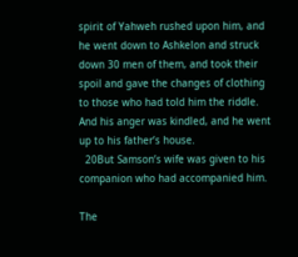spirit of Yahweh rushed upon him, and he went down to Ashkelon and struck down 30 men of them, and took their spoil and gave the changes of clothing to those who had told him the riddle. And his anger was kindled, and he went up to his father’s house.
  20But Samson’s wife was given to his companion who had accompanied him.

The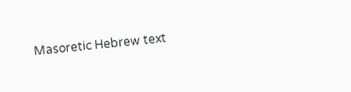Masoretic Hebrew text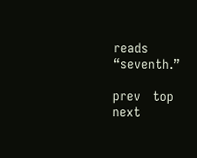reads “seventh.”

prev   top   next